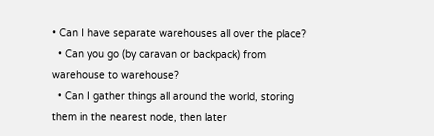• Can I have separate warehouses all over the place?
  • Can you go (by caravan or backpack) from warehouse to warehouse?
  • Can I gather things all around the world, storing them in the nearest node, then later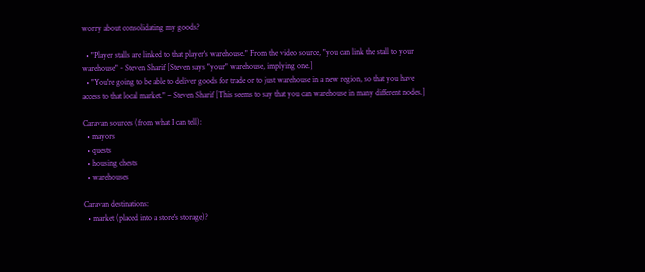worry about consolidating my goods?

  • "Player stalls are linked to that player's warehouse." From the video source, "you can link the stall to your warehouse" - Steven Sharif [Steven says "your" warehouse, implying one.]
  • "You're going to be able to deliver goods for trade or to just warehouse in a new region, so that you have access to that local market." – Steven Sharif [This seems to say that you can warehouse in many different nodes.]

Caravan sources (from what I can tell):
  • mayors
  • quests
  • housing chests
  • warehouses

Caravan destinations:
  • market (placed into a store's storage)?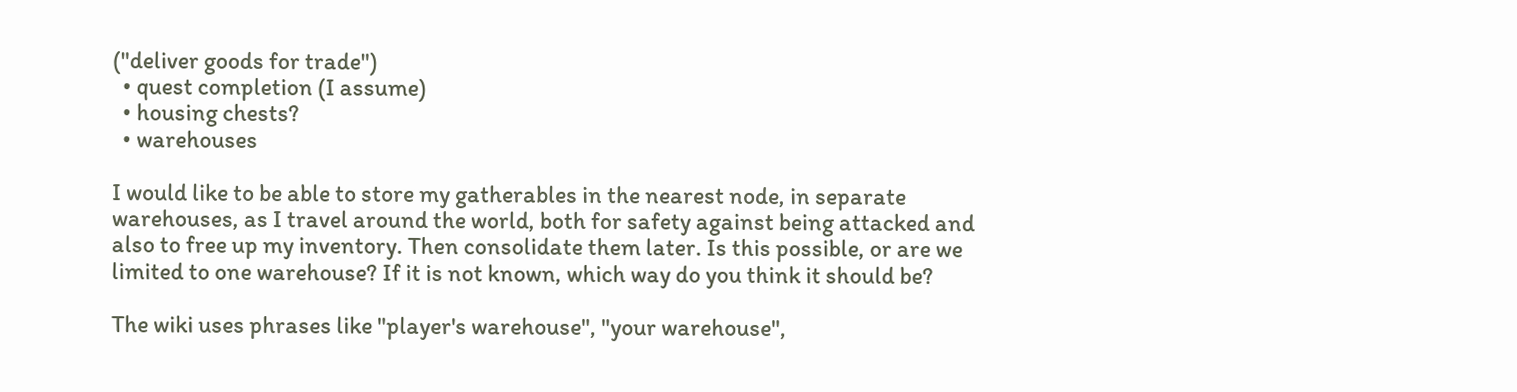("deliver goods for trade")
  • quest completion (I assume)
  • housing chests?
  • warehouses

I would like to be able to store my gatherables in the nearest node, in separate warehouses, as I travel around the world, both for safety against being attacked and also to free up my inventory. Then consolidate them later. Is this possible, or are we limited to one warehouse? If it is not known, which way do you think it should be?

The wiki uses phrases like "player's warehouse", "your warehouse",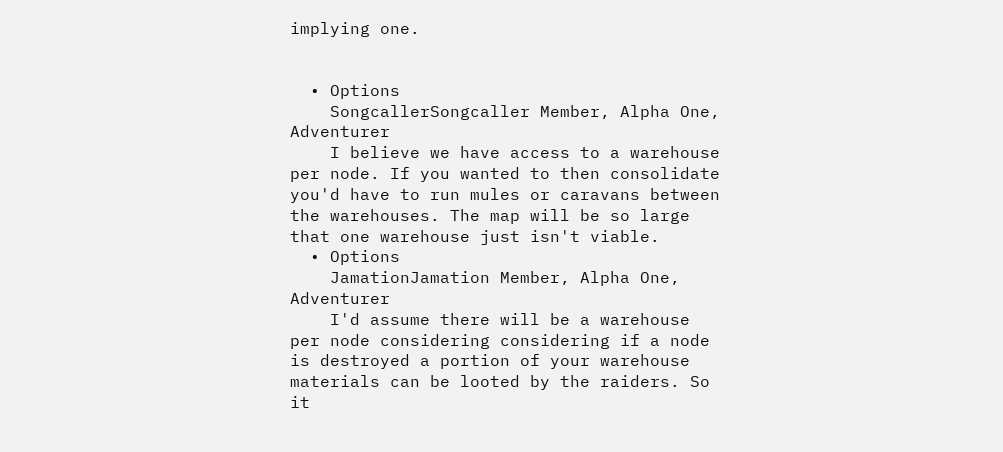implying one.


  • Options
    SongcallerSongcaller Member, Alpha One, Adventurer
    I believe we have access to a warehouse per node. If you wanted to then consolidate you'd have to run mules or caravans between the warehouses. The map will be so large that one warehouse just isn't viable.
  • Options
    JamationJamation Member, Alpha One, Adventurer
    I'd assume there will be a warehouse per node considering considering if a node is destroyed a portion of your warehouse materials can be looted by the raiders. So it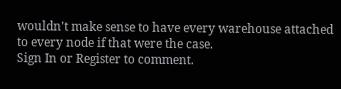wouldn't make sense to have every warehouse attached to every node if that were the case.
Sign In or Register to comment.